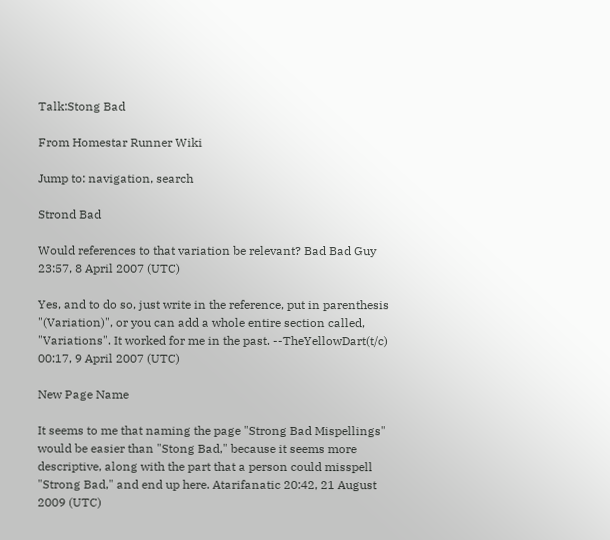Talk:Stong Bad

From Homestar Runner Wiki

Jump to: navigation, search

Strond Bad

Would references to that variation be relevant? Bad Bad Guy 23:57, 8 April 2007 (UTC)

Yes, and to do so, just write in the reference, put in parenthesis "(Variation)", or you can add a whole entire section called, "Variations". It worked for me in the past. --TheYellowDart(t/c) 00:17, 9 April 2007 (UTC)

New Page Name

It seems to me that naming the page "Strong Bad Mispellings" would be easier than "Stong Bad," because it seems more descriptive, along with the part that a person could misspell "Strong Bad," and end up here. Atarifanatic 20:42, 21 August 2009 (UTC)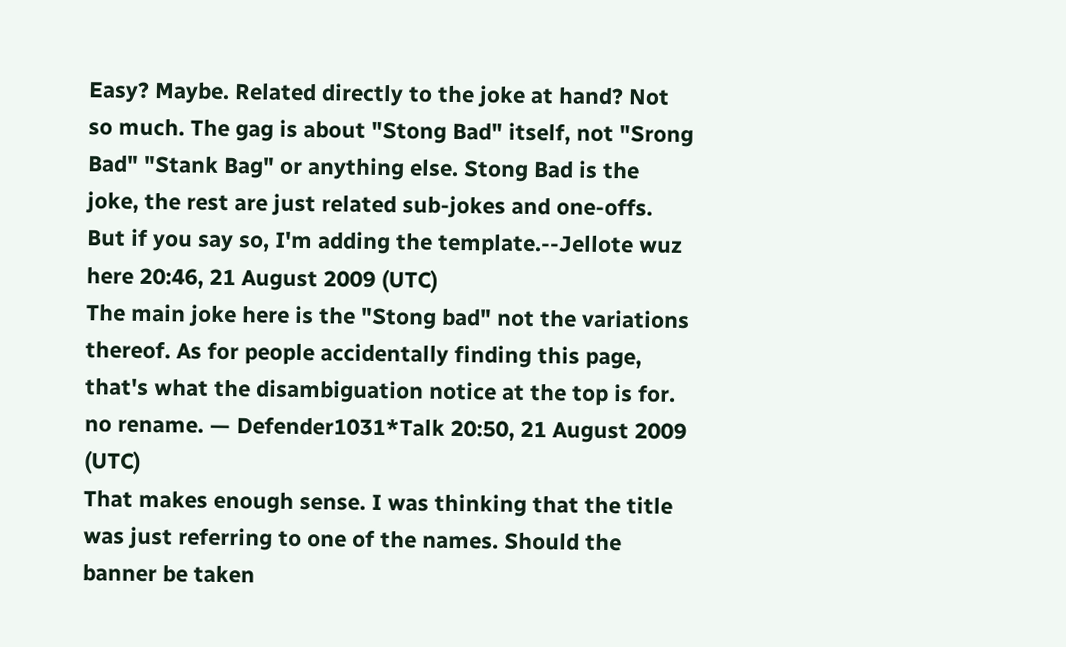Easy? Maybe. Related directly to the joke at hand? Not so much. The gag is about "Stong Bad" itself, not "Srong Bad" "Stank Bag" or anything else. Stong Bad is the joke, the rest are just related sub-jokes and one-offs. But if you say so, I'm adding the template.--Jellote wuz here 20:46, 21 August 2009 (UTC)
The main joke here is the "Stong bad" not the variations thereof. As for people accidentally finding this page, that's what the disambiguation notice at the top is for. no rename. — Defender1031*Talk 20:50, 21 August 2009 (UTC)
That makes enough sense. I was thinking that the title was just referring to one of the names. Should the banner be taken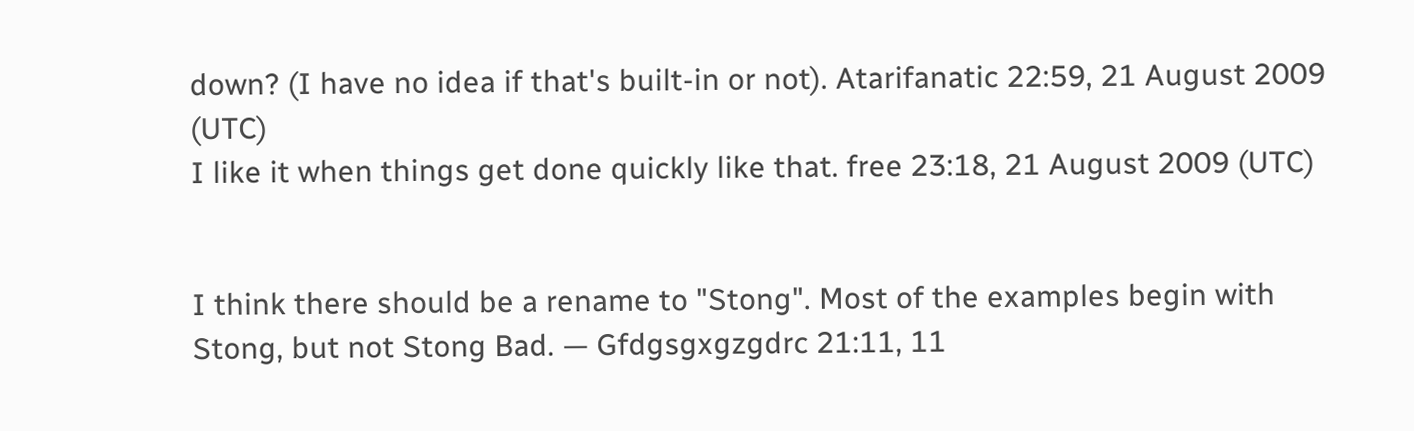down? (I have no idea if that's built-in or not). Atarifanatic 22:59, 21 August 2009 (UTC)
I like it when things get done quickly like that. free 23:18, 21 August 2009 (UTC)


I think there should be a rename to "Stong". Most of the examples begin with Stong, but not Stong Bad. — Gfdgsgxgzgdrc 21:11, 11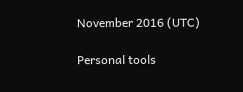November 2016 (UTC)

Personal tools